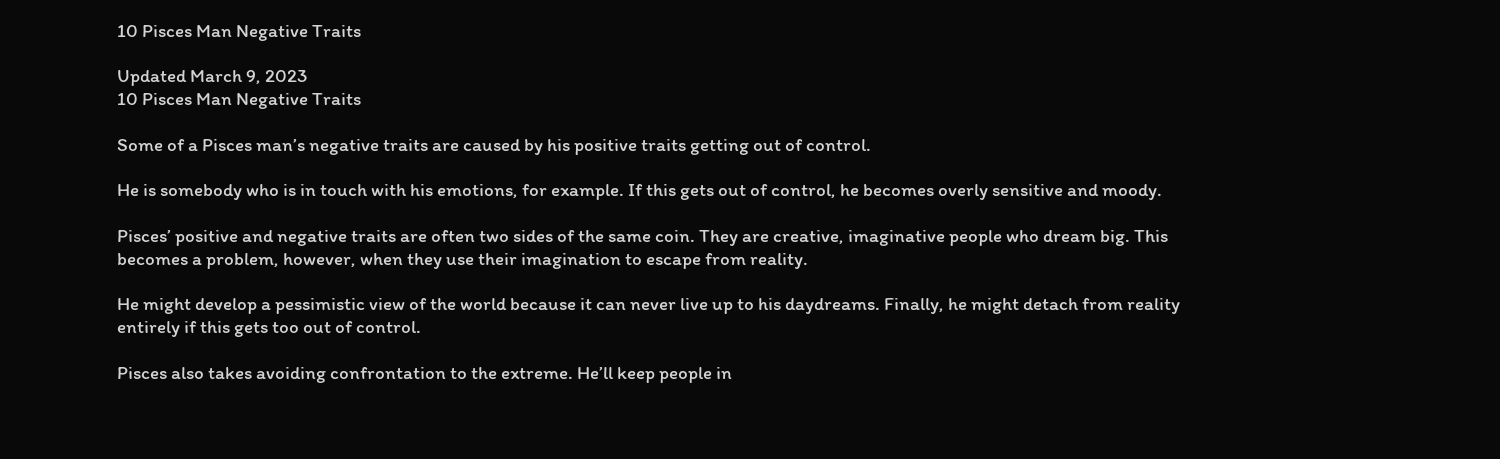10 Pisces Man Negative Traits

Updated March 9, 2023
10 Pisces Man Negative Traits

Some of a Pisces man’s negative traits are caused by his positive traits getting out of control.

He is somebody who is in touch with his emotions, for example. If this gets out of control, he becomes overly sensitive and moody.

Pisces’ positive and negative traits are often two sides of the same coin. They are creative, imaginative people who dream big. This becomes a problem, however, when they use their imagination to escape from reality.

He might develop a pessimistic view of the world because it can never live up to his daydreams. Finally, he might detach from reality entirely if this gets too out of control.

Pisces also takes avoiding confrontation to the extreme. He’ll keep people in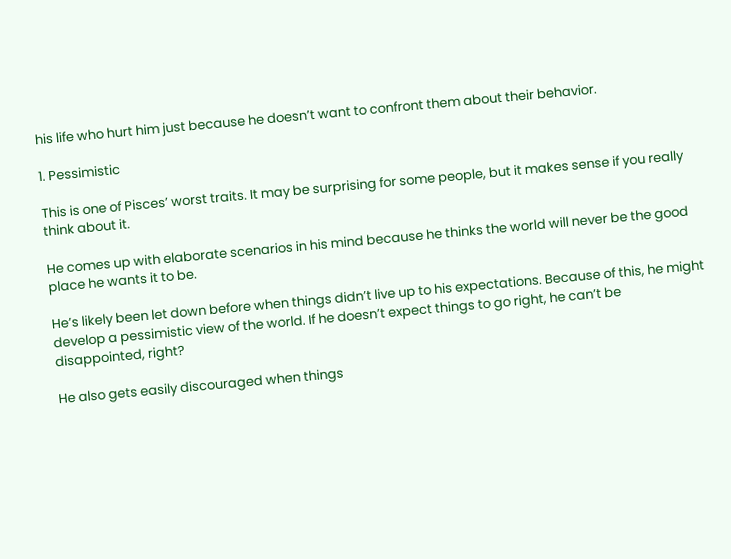his life who hurt him just because he doesn’t want to confront them about their behavior.

1. Pessimistic

This is one of Pisces’ worst traits. It may be surprising for some people, but it makes sense if you really think about it.

He comes up with elaborate scenarios in his mind because he thinks the world will never be the good place he wants it to be.

He’s likely been let down before when things didn’t live up to his expectations. Because of this, he might develop a pessimistic view of the world. If he doesn’t expect things to go right, he can’t be disappointed, right?

He also gets easily discouraged when things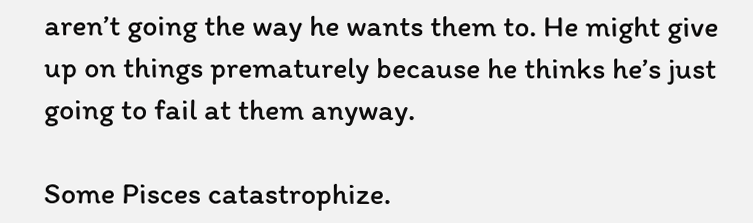aren’t going the way he wants them to. He might give up on things prematurely because he thinks he’s just going to fail at them anyway.

Some Pisces catastrophize.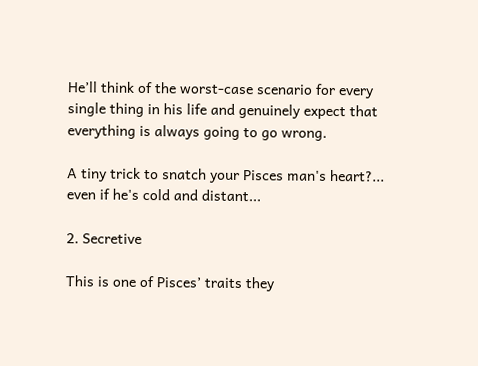He’ll think of the worst-case scenario for every single thing in his life and genuinely expect that everything is always going to go wrong.

A tiny trick to snatch your Pisces man's heart?... even if he's cold and distant...

2. Secretive

This is one of Pisces’ traits they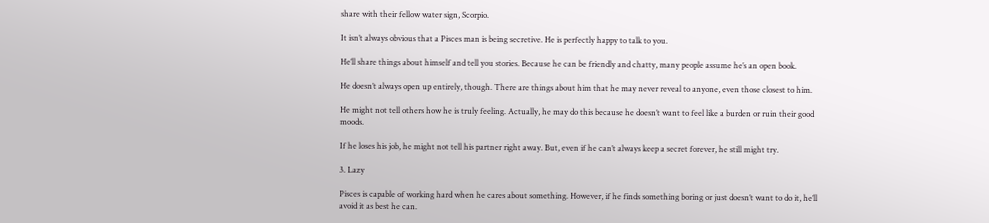share with their fellow water sign, Scorpio.

It isn’t always obvious that a Pisces man is being secretive. He is perfectly happy to talk to you.

He’ll share things about himself and tell you stories. Because he can be friendly and chatty, many people assume he’s an open book.

He doesn’t always open up entirely, though. There are things about him that he may never reveal to anyone, even those closest to him.

He might not tell others how he is truly feeling. Actually, he may do this because he doesn’t want to feel like a burden or ruin their good moods.

If he loses his job, he might not tell his partner right away. But, even if he can’t always keep a secret forever, he still might try.

3. Lazy

Pisces is capable of working hard when he cares about something. However, if he finds something boring or just doesn’t want to do it, he’ll avoid it as best he can.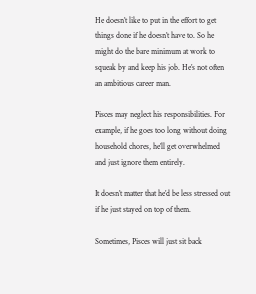He doesn’t like to put in the effort to get things done if he doesn’t have to. So he might do the bare minimum at work to squeak by and keep his job. He’s not often an ambitious career man.

Pisces may neglect his responsibilities. For example, if he goes too long without doing household chores, he’ll get overwhelmed and just ignore them entirely.

It doesn’t matter that he’d be less stressed out if he just stayed on top of them.

Sometimes, Pisces will just sit back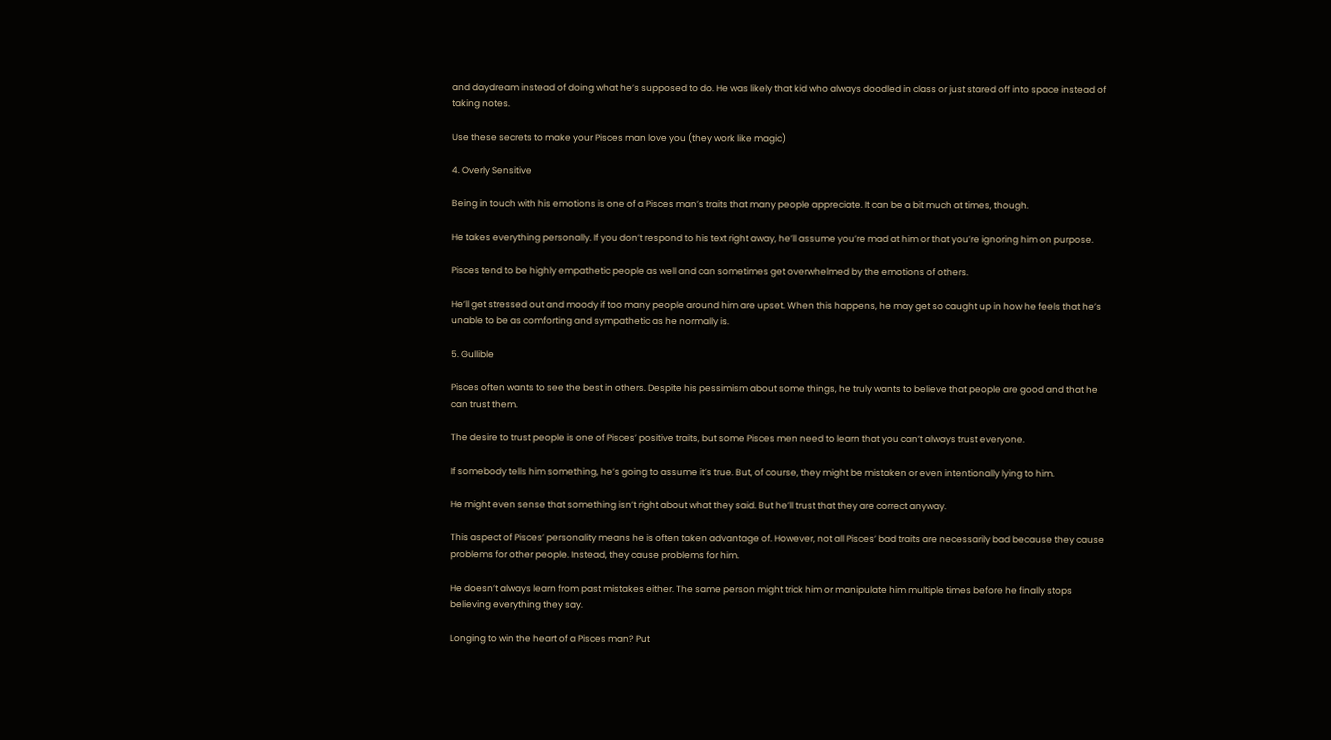and daydream instead of doing what he’s supposed to do. He was likely that kid who always doodled in class or just stared off into space instead of taking notes.

Use these secrets to make your Pisces man love you (they work like magic)

4. Overly Sensitive

Being in touch with his emotions is one of a Pisces man’s traits that many people appreciate. It can be a bit much at times, though.

He takes everything personally. If you don’t respond to his text right away, he’ll assume you’re mad at him or that you’re ignoring him on purpose.

Pisces tend to be highly empathetic people as well and can sometimes get overwhelmed by the emotions of others.

He’ll get stressed out and moody if too many people around him are upset. When this happens, he may get so caught up in how he feels that he’s unable to be as comforting and sympathetic as he normally is.

5. Gullible

Pisces often wants to see the best in others. Despite his pessimism about some things, he truly wants to believe that people are good and that he can trust them.

The desire to trust people is one of Pisces’ positive traits, but some Pisces men need to learn that you can’t always trust everyone.

If somebody tells him something, he’s going to assume it’s true. But, of course, they might be mistaken or even intentionally lying to him.

He might even sense that something isn’t right about what they said. But he’ll trust that they are correct anyway.

This aspect of Pisces’ personality means he is often taken advantage of. However, not all Pisces’ bad traits are necessarily bad because they cause problems for other people. Instead, they cause problems for him.

He doesn’t always learn from past mistakes either. The same person might trick him or manipulate him multiple times before he finally stops believing everything they say.

Longing to win the heart of a Pisces man? Put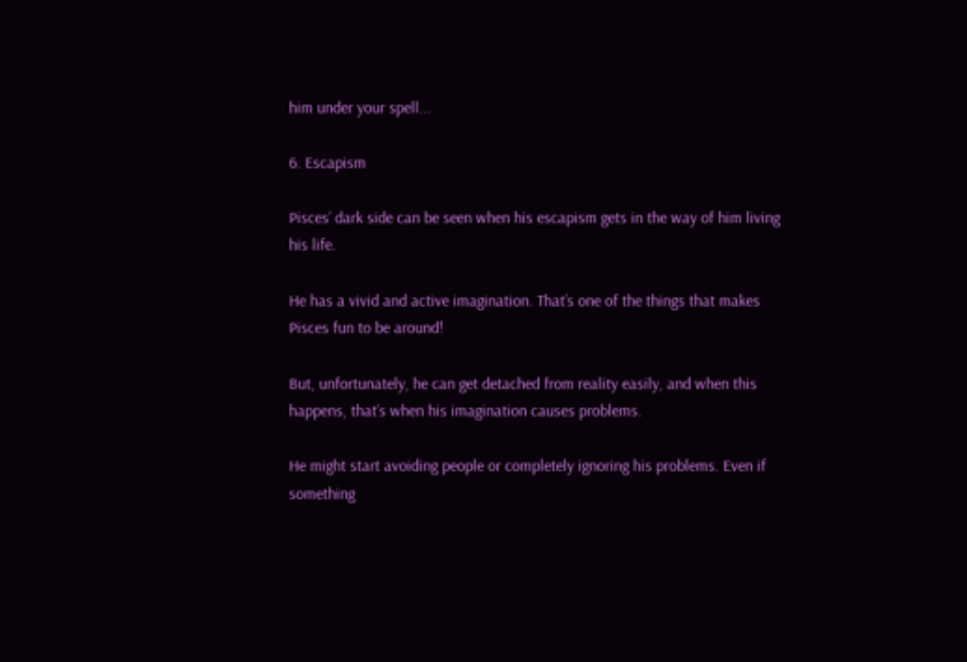him under your spell...

6. Escapism

Pisces’ dark side can be seen when his escapism gets in the way of him living his life.

He has a vivid and active imagination. That’s one of the things that makes Pisces fun to be around!

But, unfortunately, he can get detached from reality easily, and when this happens, that’s when his imagination causes problems.

He might start avoiding people or completely ignoring his problems. Even if something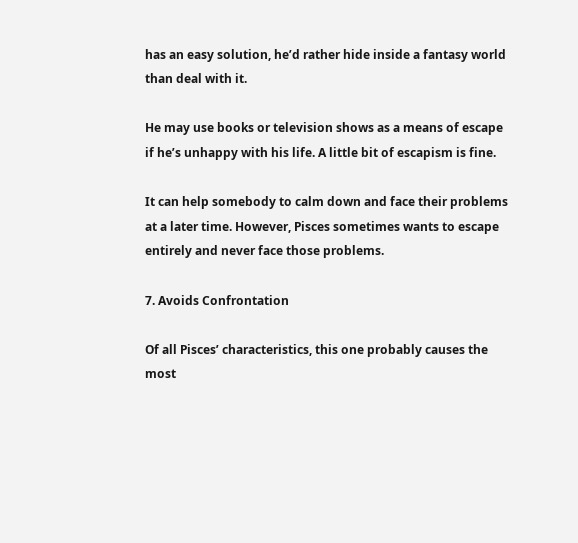has an easy solution, he’d rather hide inside a fantasy world than deal with it.

He may use books or television shows as a means of escape if he’s unhappy with his life. A little bit of escapism is fine.

It can help somebody to calm down and face their problems at a later time. However, Pisces sometimes wants to escape entirely and never face those problems.

7. Avoids Confrontation

Of all Pisces’ characteristics, this one probably causes the most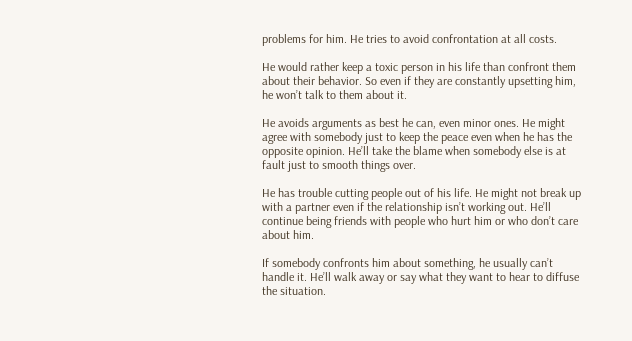problems for him. He tries to avoid confrontation at all costs.

He would rather keep a toxic person in his life than confront them about their behavior. So even if they are constantly upsetting him, he won’t talk to them about it.

He avoids arguments as best he can, even minor ones. He might agree with somebody just to keep the peace even when he has the opposite opinion. He’ll take the blame when somebody else is at fault just to smooth things over.

He has trouble cutting people out of his life. He might not break up with a partner even if the relationship isn’t working out. He’ll continue being friends with people who hurt him or who don’t care about him.

If somebody confronts him about something, he usually can’t handle it. He’ll walk away or say what they want to hear to diffuse the situation.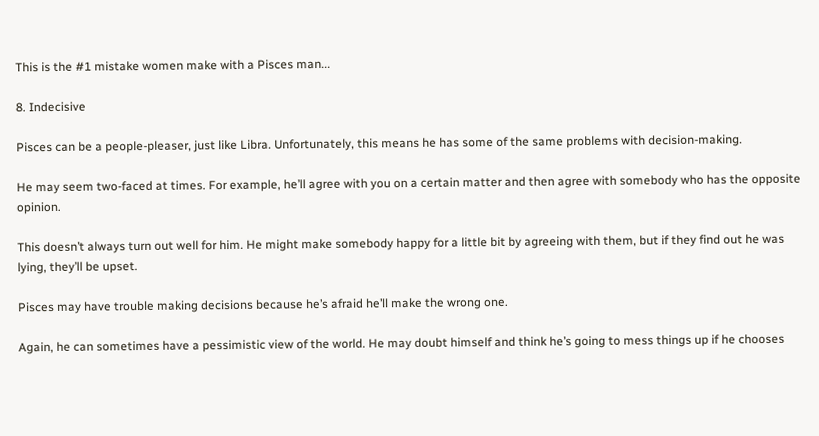This is the #1 mistake women make with a Pisces man...

8. Indecisive

Pisces can be a people-pleaser, just like Libra. Unfortunately, this means he has some of the same problems with decision-making.

He may seem two-faced at times. For example, he’ll agree with you on a certain matter and then agree with somebody who has the opposite opinion.

This doesn’t always turn out well for him. He might make somebody happy for a little bit by agreeing with them, but if they find out he was lying, they’ll be upset.

Pisces may have trouble making decisions because he’s afraid he’ll make the wrong one.

Again, he can sometimes have a pessimistic view of the world. He may doubt himself and think he’s going to mess things up if he chooses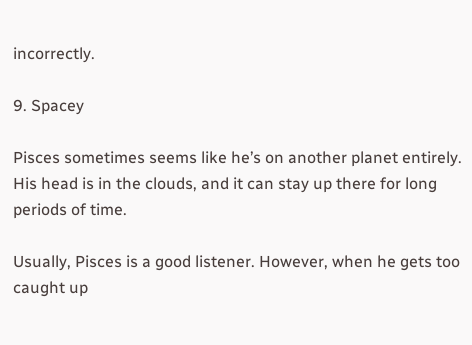incorrectly.

9. Spacey

Pisces sometimes seems like he’s on another planet entirely. His head is in the clouds, and it can stay up there for long periods of time.

Usually, Pisces is a good listener. However, when he gets too caught up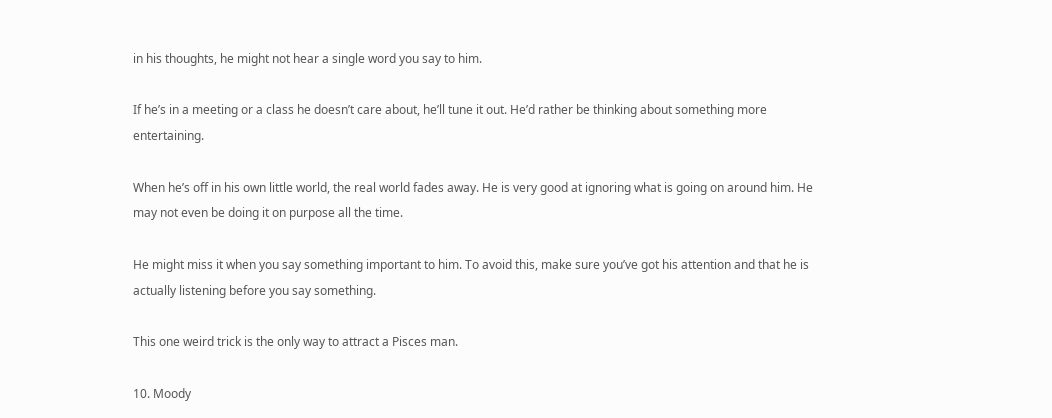in his thoughts, he might not hear a single word you say to him.

If he’s in a meeting or a class he doesn’t care about, he’ll tune it out. He’d rather be thinking about something more entertaining.

When he’s off in his own little world, the real world fades away. He is very good at ignoring what is going on around him. He may not even be doing it on purpose all the time.

He might miss it when you say something important to him. To avoid this, make sure you’ve got his attention and that he is actually listening before you say something.

This one weird trick is the only way to attract a Pisces man.

10. Moody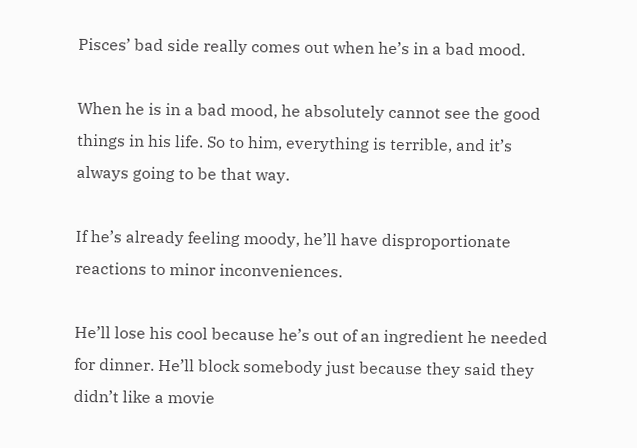Pisces’ bad side really comes out when he’s in a bad mood.

When he is in a bad mood, he absolutely cannot see the good things in his life. So to him, everything is terrible, and it’s always going to be that way.

If he’s already feeling moody, he’ll have disproportionate reactions to minor inconveniences.

He’ll lose his cool because he’s out of an ingredient he needed for dinner. He’ll block somebody just because they said they didn’t like a movie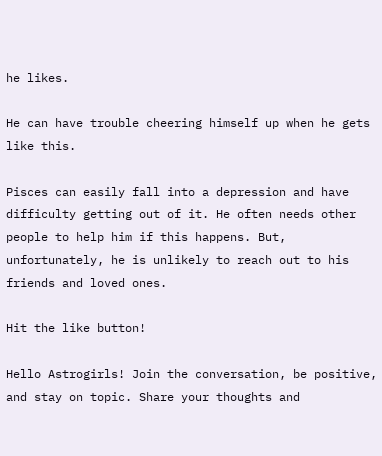he likes.

He can have trouble cheering himself up when he gets like this.

Pisces can easily fall into a depression and have difficulty getting out of it. He often needs other people to help him if this happens. But, unfortunately, he is unlikely to reach out to his friends and loved ones.

Hit the like button!

Hello Astrogirls! Join the conversation, be positive, and stay on topic. Share your thoughts and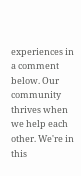experiences in a comment below. Our community thrives when we help each other. We're in this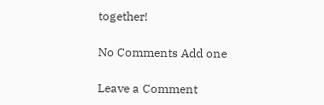together!

No Comments Add one

Leave a Comment